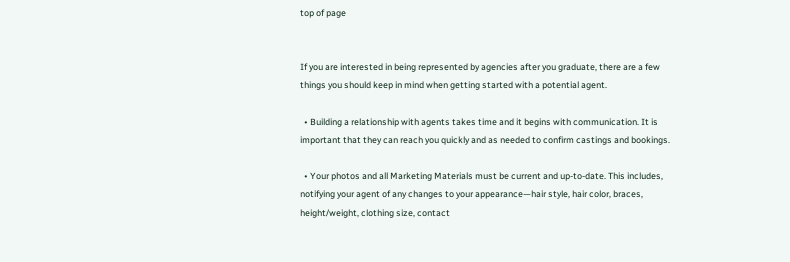top of page


If you are interested in being represented by agencies after you graduate, there are a few things you should keep in mind when getting started with a potential agent.

  • Building a relationship with agents takes time and it begins with communication. It is important that they can reach you quickly and as needed to confirm castings and bookings.

  • Your photos and all Marketing Materials must be current and up-to-date. This includes, notifying your agent of any changes to your appearance—hair style, hair color, braces, height/weight, clothing size, contact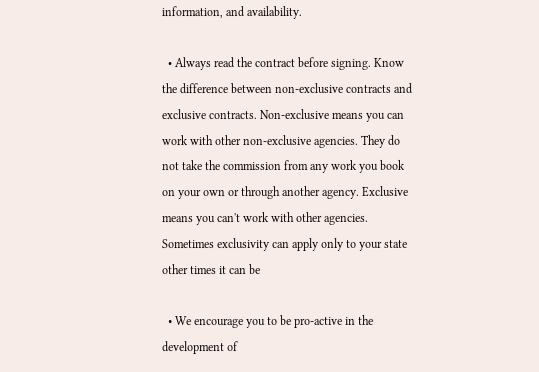information, and availability.

  • Always read the contract before signing. Know the difference between non-exclusive contracts and exclusive contracts. Non-exclusive means you can work with other non-exclusive agencies. They do not take the commission from any work you book on your own or through another agency. Exclusive means you can't work with other agencies. Sometimes exclusivity can apply only to your state other times it can be

  • We encourage you to be pro-active in the development of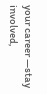your career —stay involved,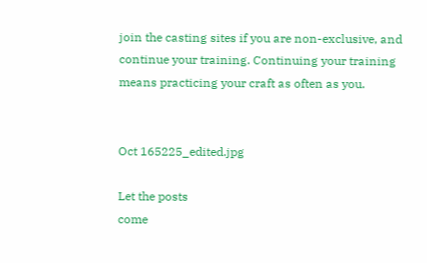join the casting sites if you are non-exclusive, and continue your training. Continuing your training means practicing your craft as often as you.


Oct 165225_edited.jpg

Let the posts
come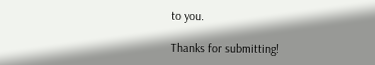to you.

Thanks for submitting!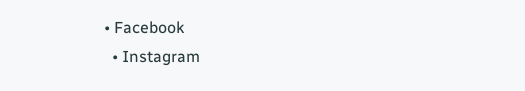• Facebook
  • Instagram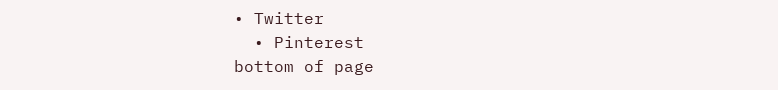• Twitter
  • Pinterest
bottom of page